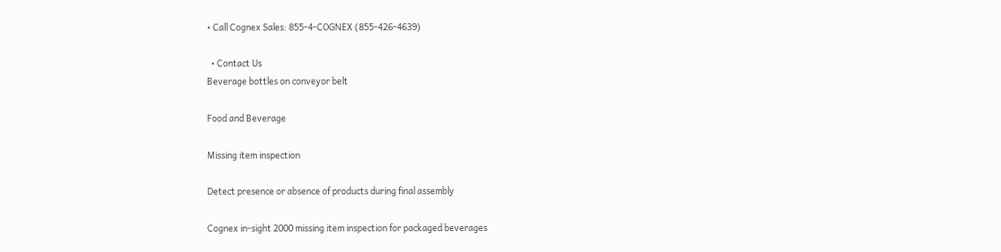• Call Cognex Sales: 855-4-COGNEX (855-426-4639)

  • Contact Us
Beverage bottles on conveyor belt

Food and Beverage

Missing item inspection

Detect presence or absence of products during final assembly

Cognex in-sight 2000 missing item inspection for packaged beverages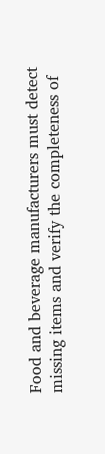Food and beverage manufacturers must detect missing items and verify the completeness of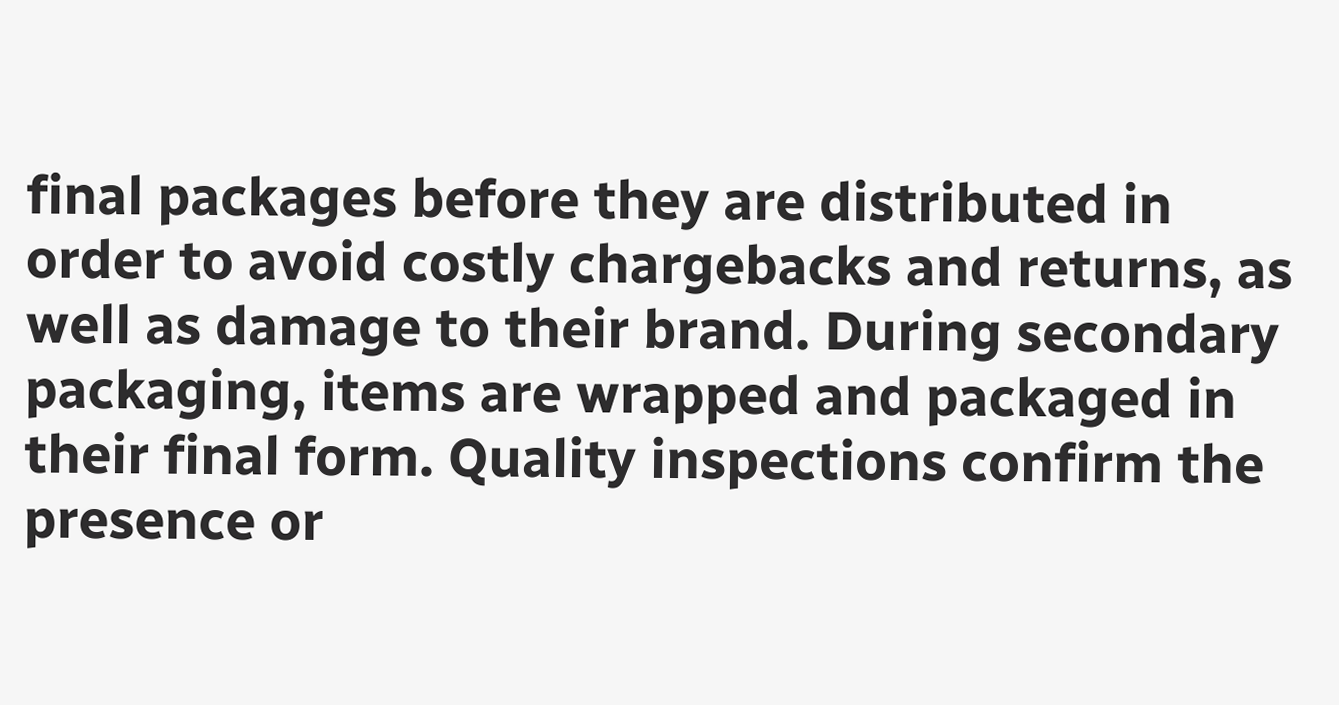final packages before they are distributed in order to avoid costly chargebacks and returns, as well as damage to their brand. During secondary packaging, items are wrapped and packaged in their final form. Quality inspections confirm the presence or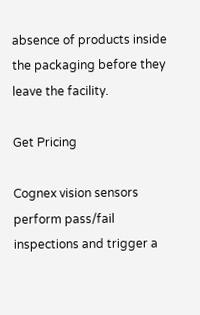absence of products inside the packaging before they leave the facility.

Get Pricing

Cognex vision sensors perform pass/fail inspections and trigger a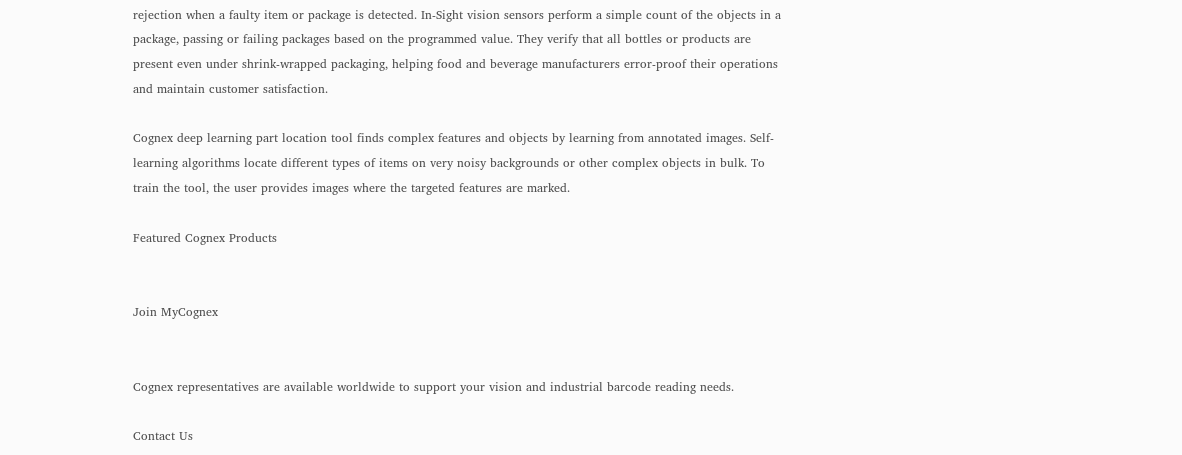rejection when a faulty item or package is detected. In-Sight vision sensors perform a simple count of the objects in a package, passing or failing packages based on the programmed value. They verify that all bottles or products are present even under shrink-wrapped packaging, helping food and beverage manufacturers error-proof their operations and maintain customer satisfaction.

Cognex deep learning part location tool finds complex features and objects by learning from annotated images. Self-learning algorithms locate different types of items on very noisy backgrounds or other complex objects in bulk. To train the tool, the user provides images where the targeted features are marked.

Featured Cognex Products


Join MyCognex


Cognex representatives are available worldwide to support your vision and industrial barcode reading needs.

Contact Us